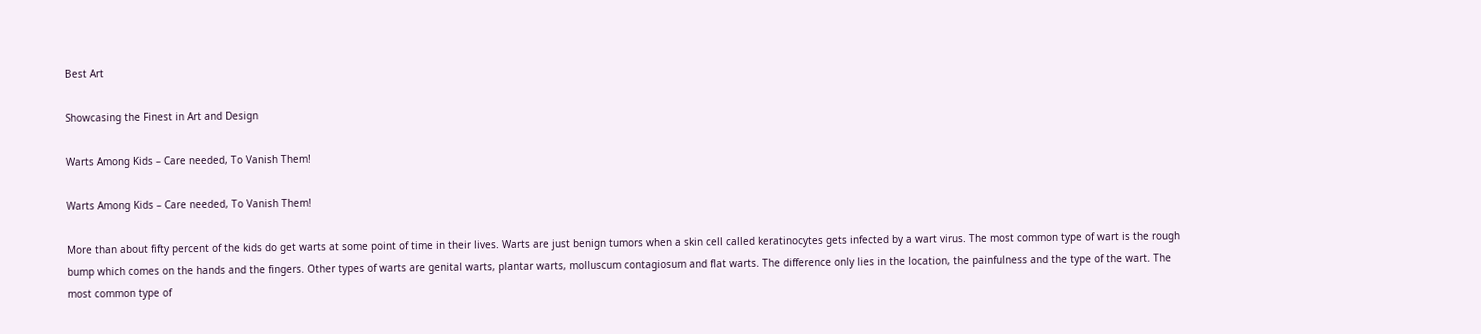Best Art

Showcasing the Finest in Art and Design

Warts Among Kids – Care needed, To Vanish Them!

Warts Among Kids – Care needed, To Vanish Them!

More than about fifty percent of the kids do get warts at some point of time in their lives. Warts are just benign tumors when a skin cell called keratinocytes gets infected by a wart virus. The most common type of wart is the rough bump which comes on the hands and the fingers. Other types of warts are genital warts, plantar warts, molluscum contagiosum and flat warts. The difference only lies in the location, the painfulness and the type of the wart. The most common type of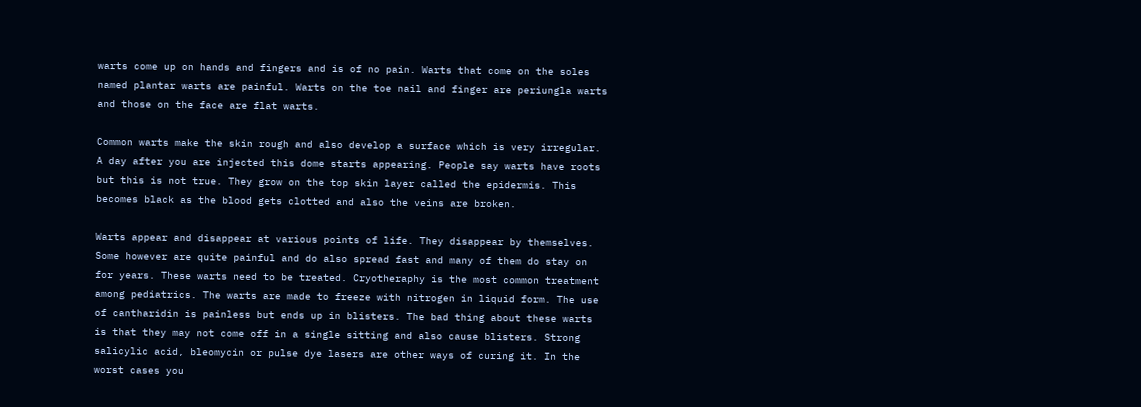warts come up on hands and fingers and is of no pain. Warts that come on the soles named plantar warts are painful. Warts on the toe nail and finger are periungla warts and those on the face are flat warts.

Common warts make the skin rough and also develop a surface which is very irregular. A day after you are injected this dome starts appearing. People say warts have roots but this is not true. They grow on the top skin layer called the epidermis. This becomes black as the blood gets clotted and also the veins are broken.

Warts appear and disappear at various points of life. They disappear by themselves. Some however are quite painful and do also spread fast and many of them do stay on for years. These warts need to be treated. Cryotheraphy is the most common treatment among pediatrics. The warts are made to freeze with nitrogen in liquid form. The use of cantharidin is painless but ends up in blisters. The bad thing about these warts is that they may not come off in a single sitting and also cause blisters. Strong salicylic acid, bleomycin or pulse dye lasers are other ways of curing it. In the worst cases you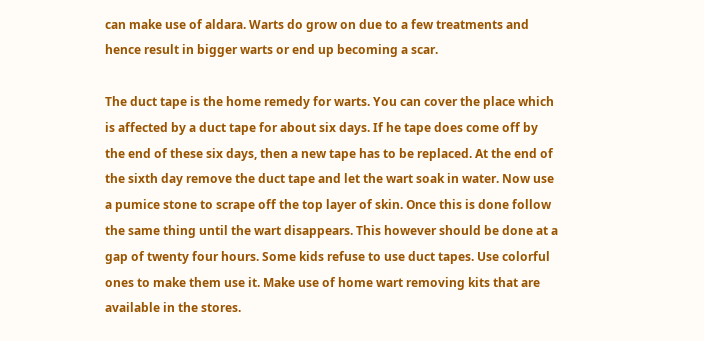can make use of aldara. Warts do grow on due to a few treatments and hence result in bigger warts or end up becoming a scar.

The duct tape is the home remedy for warts. You can cover the place which is affected by a duct tape for about six days. If he tape does come off by the end of these six days, then a new tape has to be replaced. At the end of the sixth day remove the duct tape and let the wart soak in water. Now use a pumice stone to scrape off the top layer of skin. Once this is done follow the same thing until the wart disappears. This however should be done at a gap of twenty four hours. Some kids refuse to use duct tapes. Use colorful ones to make them use it. Make use of home wart removing kits that are available in the stores.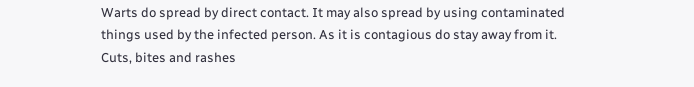Warts do spread by direct contact. It may also spread by using contaminated things used by the infected person. As it is contagious do stay away from it. Cuts, bites and rashes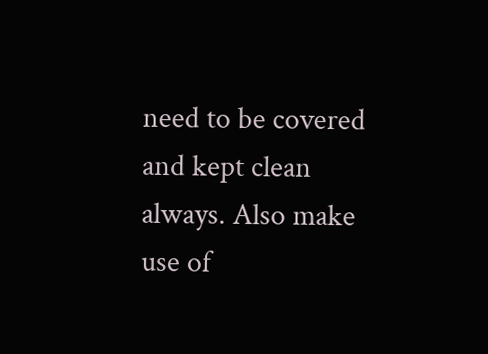need to be covered and kept clean always. Also make use of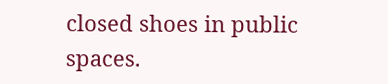closed shoes in public spaces.